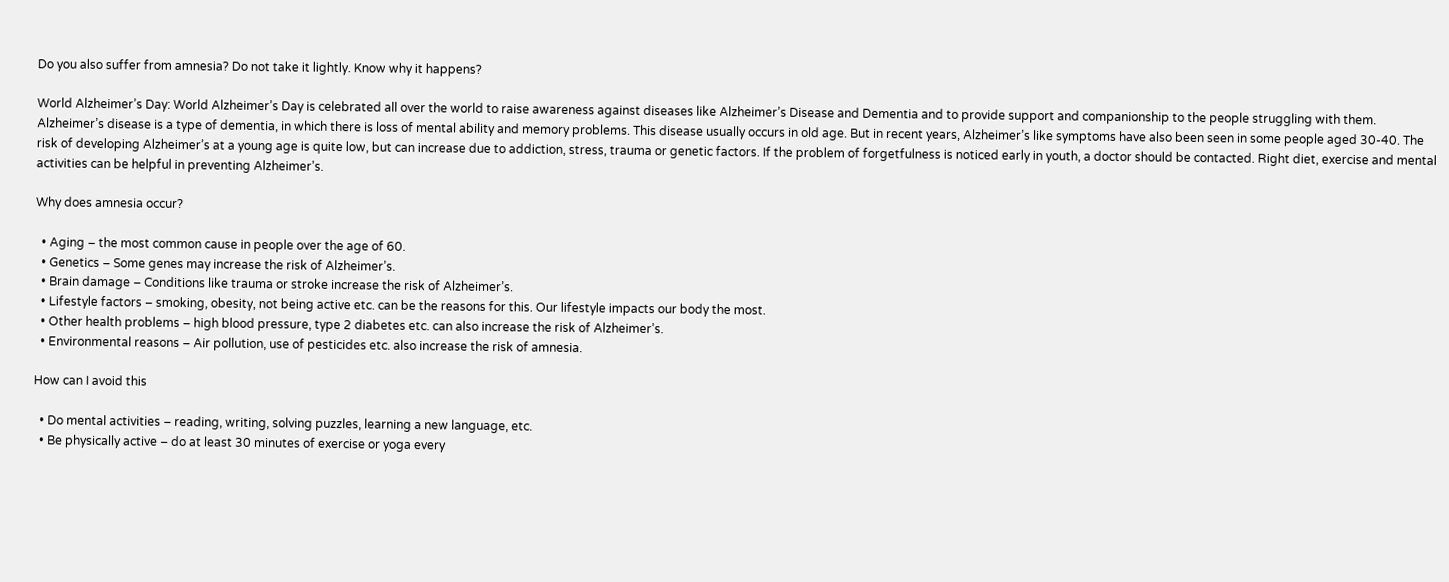Do you also suffer from amnesia? Do not take it lightly. Know why it happens?

World Alzheimer’s Day: World Alzheimer’s Day is celebrated all over the world to raise awareness against diseases like Alzheimer’s Disease and Dementia and to provide support and companionship to the people struggling with them. Alzheimer’s disease is a type of dementia, in which there is loss of mental ability and memory problems. This disease usually occurs in old age. But in recent years, Alzheimer’s like symptoms have also been seen in some people aged 30-40. The risk of developing Alzheimer’s at a young age is quite low, but can increase due to addiction, stress, trauma or genetic factors. If the problem of forgetfulness is noticed early in youth, a doctor should be contacted. Right diet, exercise and mental activities can be helpful in preventing Alzheimer’s.

Why does amnesia occur?

  • Aging – the most common cause in people over the age of 60.
  • Genetics – Some genes may increase the risk of Alzheimer’s.
  • Brain damage – Conditions like trauma or stroke increase the risk of Alzheimer’s.
  • Lifestyle factors – smoking, obesity, not being active etc. can be the reasons for this. Our lifestyle impacts our body the most.
  • Other health problems – high blood pressure, type 2 diabetes etc. can also increase the risk of Alzheimer’s.
  • Environmental reasons – Air pollution, use of pesticides etc. also increase the risk of amnesia.

How can I avoid this

  • Do mental activities – reading, writing, solving puzzles, learning a new language, etc.
  • Be physically active – do at least 30 minutes of exercise or yoga every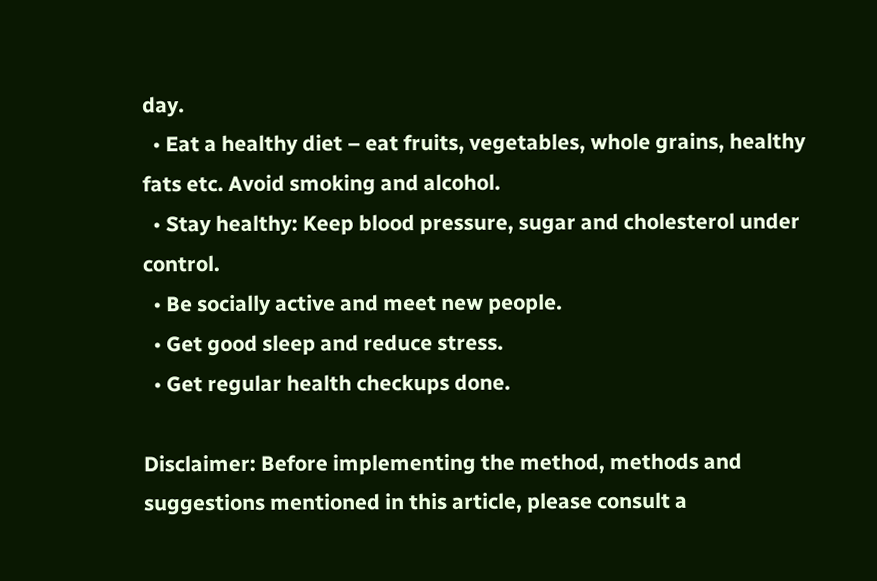day.
  • Eat a healthy diet – eat fruits, vegetables, whole grains, healthy fats etc. Avoid smoking and alcohol.
  • Stay healthy: Keep blood pressure, sugar and cholesterol under control.
  • Be socially active and meet new people.
  • Get good sleep and reduce stress.
  • Get regular health checkups done.

Disclaimer: Before implementing the method, methods and suggestions mentioned in this article, please consult a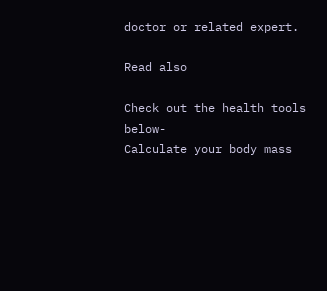doctor or related expert.

Read also

Check out the health tools below-
Calculate your body mass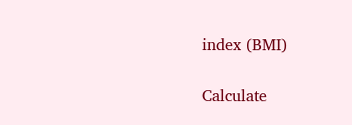index (BMI)

Calculate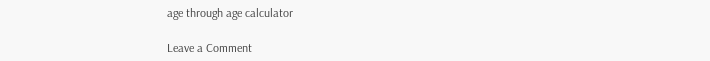age through age calculator

Leave a Comment